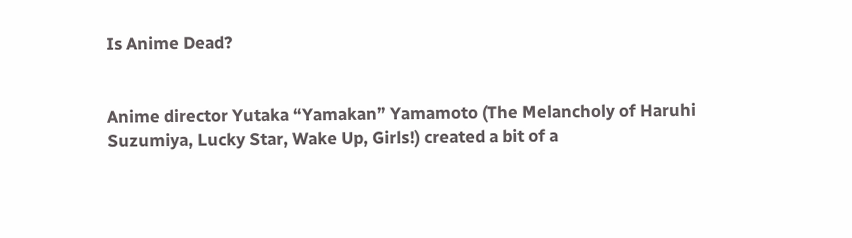Is Anime Dead?


Anime director Yutaka “Yamakan” Yamamoto (The Melancholy of Haruhi Suzumiya, Lucky Star, Wake Up, Girls!) created a bit of a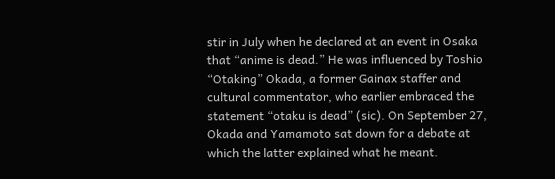stir in July when he declared at an event in Osaka that “anime is dead.” He was influenced by Toshio “Otaking” Okada, a former Gainax staffer and cultural commentator, who earlier embraced the statement “otaku is dead” (sic). On September 27, Okada and Yamamoto sat down for a debate at which the latter explained what he meant.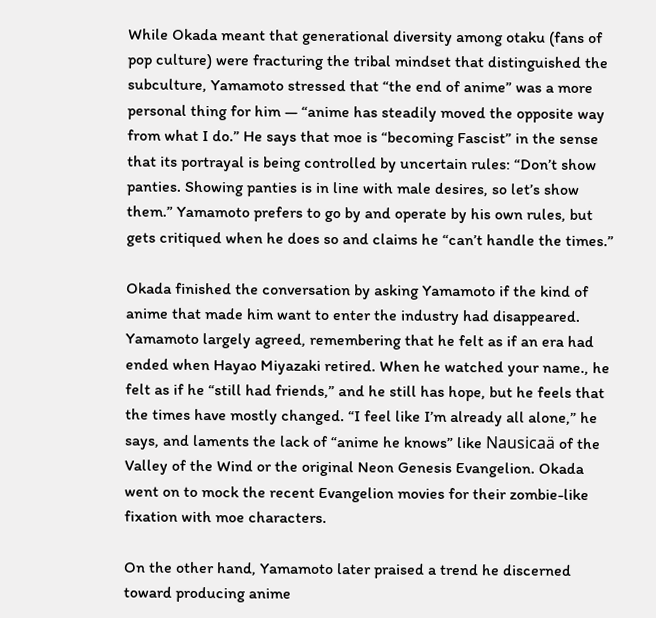While Okada meant that generational diversity among otaku (fans of pop culture) were fracturing the tribal mindset that distinguished the subculture, Yamamoto stressed that “the end of anime” was a more personal thing for him — “anime has steadily moved the opposite way from what I do.” He says that moe is “becoming Fascist” in the sense that its portrayal is being controlled by uncertain rules: “Don’t show panties. Showing panties is in line with male desires, so let’s show them.” Yamamoto prefers to go by and operate by his own rules, but gets critiqued when he does so and claims he “can’t handle the times.”

Okada finished the conversation by asking Yamamoto if the kind of anime that made him want to enter the industry had disappeared. Yamamoto largely agreed, remembering that he felt as if an era had ended when Hayao Miyazaki retired. When he watched your name., he felt as if he “still had friends,” and he still has hope, but he feels that the times have mostly changed. “I feel like I’m already all alone,” he says, and laments the lack of “anime he knows” like Nausicaä of the Valley of the Wind or the original Neon Genesis Evangelion. Okada went on to mock the recent Evangelion movies for their zombie-like fixation with moe characters.

On the other hand, Yamamoto later praised a trend he discerned toward producing anime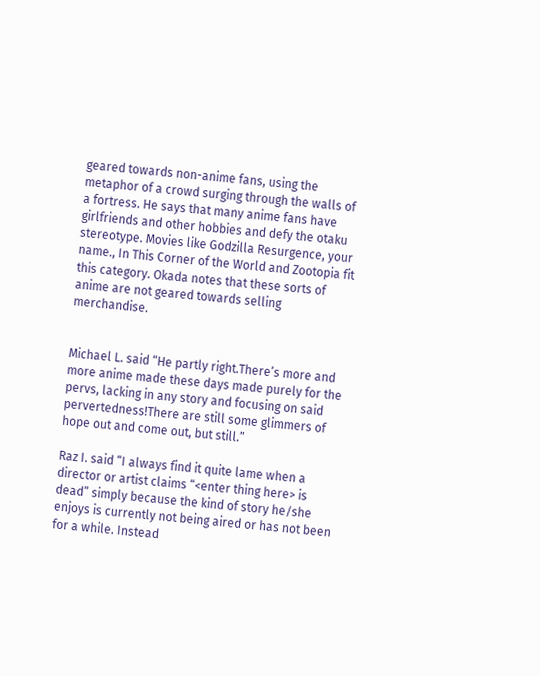geared towards non-anime fans, using the metaphor of a crowd surging through the walls of a fortress. He says that many anime fans have girlfriends and other hobbies and defy the otaku stereotype. Movies like Godzilla Resurgence, your name., In This Corner of the World and Zootopia fit this category. Okada notes that these sorts of anime are not geared towards selling merchandise.


Michael L. said “He partly right.There’s more and more anime made these days made purely for the pervs, lacking in any story and focusing on said pervertedness!There are still some glimmers of hope out and come out, but still.”

Raz I. said “I always find it quite lame when a director or artist claims “<enter thing here> is dead” simply because the kind of story he/she enjoys is currently not being aired or has not been for a while. Instead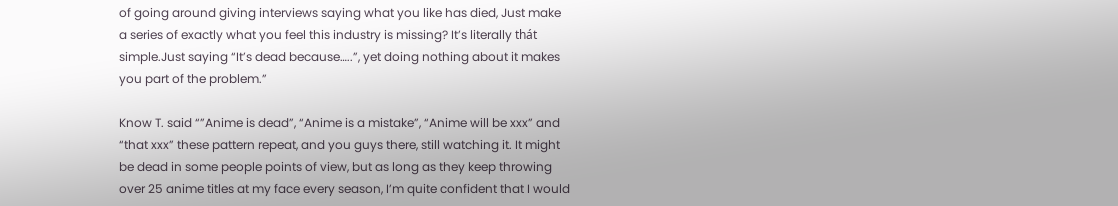of going around giving interviews saying what you like has died, Just make a series of exactly what you feel this industry is missing? It’s literally thát simple.Just saying “It’s dead because…..”, yet doing nothing about it makes you part of the problem.”

Know T. said “”Anime is dead”, “Anime is a mistake”, “Anime will be xxx” and “that xxx” these pattern repeat, and you guys there, still watching it. It might be dead in some people points of view, but as long as they keep throwing over 25 anime titles at my face every season, I’m quite confident that I would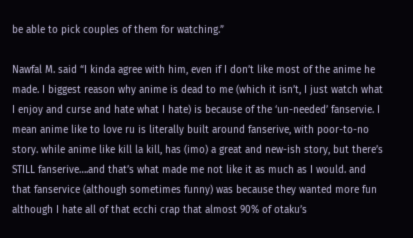be able to pick couples of them for watching.”

Nawfal M. said “I kinda agree with him, even if I don’t like most of the anime he made. I biggest reason why anime is dead to me (which it isn’t, I just watch what I enjoy and curse and hate what I hate) is because of the ‘un-needed’ fanservie. I mean anime like to love ru is literally built around fanserive, with poor-to-no story. while anime like kill la kill, has (imo) a great and new-ish story, but there’s STILL fanserive….and that’s what made me not like it as much as I would. and that fanservice (although sometimes funny) was because they wanted more fun although I hate all of that ecchi crap that almost 90% of otaku’s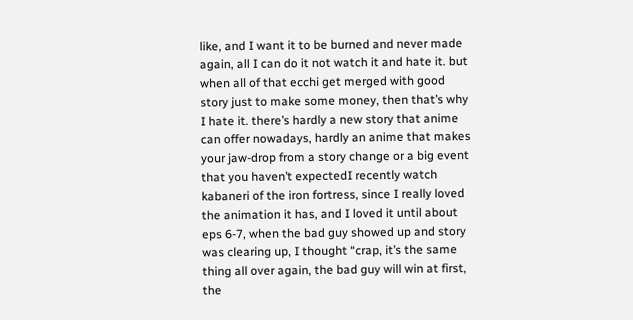like, and I want it to be burned and never made again, all I can do it not watch it and hate it. but when all of that ecchi get merged with good story just to make some money, then that’s why I hate it. there’s hardly a new story that anime can offer nowadays, hardly an anime that makes your jaw-drop from a story change or a big event that you haven’t expectedI recently watch kabaneri of the iron fortress, since I really loved the animation it has, and I loved it until about eps 6-7, when the bad guy showed up and story was clearing up, I thought “crap, it’s the same thing all over again, the bad guy will win at first, the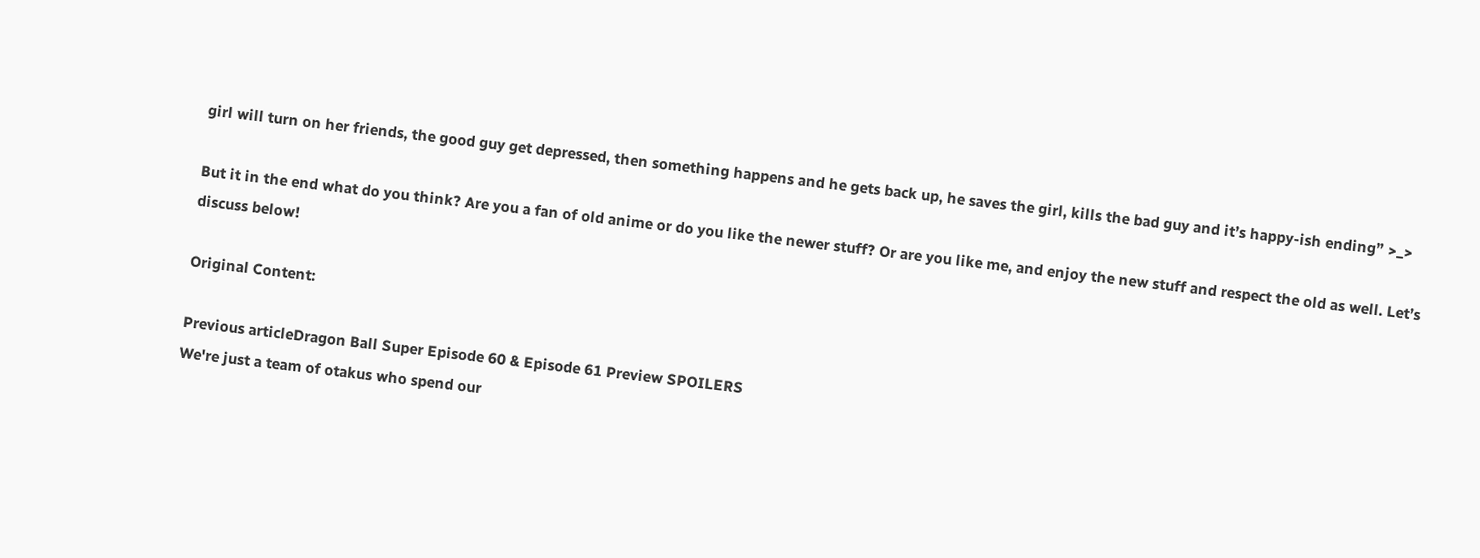girl will turn on her friends, the good guy get depressed, then something happens and he gets back up, he saves the girl, kills the bad guy and it’s happy-ish ending” >_>

But it in the end what do you think? Are you a fan of old anime or do you like the newer stuff? Or are you like me, and enjoy the new stuff and respect the old as well. Let’s discuss below!

Original Content:

Previous articleDragon Ball Super Episode 60 & Episode 61 Preview SPOILERS
We're just a team of otakus who spend our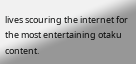lives scouring the internet for the most entertaining otaku content.